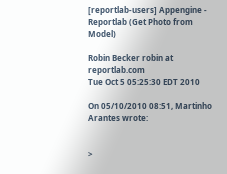[reportlab-users] Appengine - Reportlab (Get Photo from Model)

Robin Becker robin at reportlab.com
Tue Oct 5 05:25:30 EDT 2010

On 05/10/2010 08:51, Martinho Arantes wrote:


>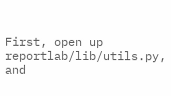First, open up reportlab/lib/utils.py, and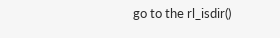go to the rl_isdir()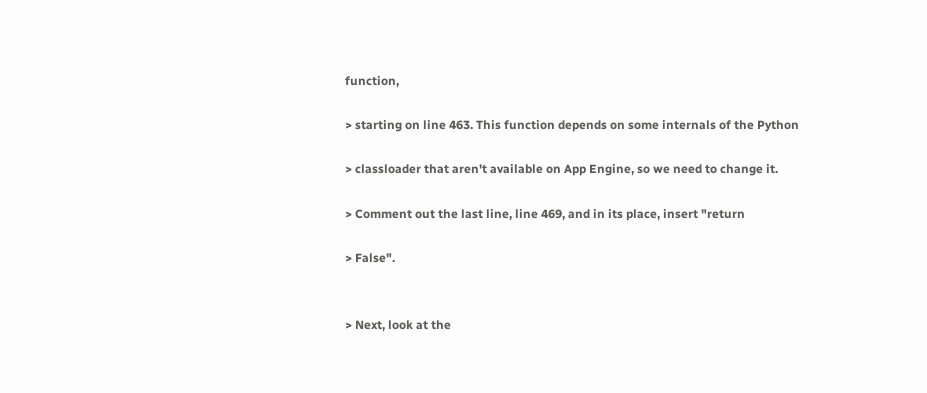function,

> starting on line 463. This function depends on some internals of the Python

> classloader that aren't available on App Engine, so we need to change it.

> Comment out the last line, line 469, and in its place, insert "return

> False".


> Next, look at the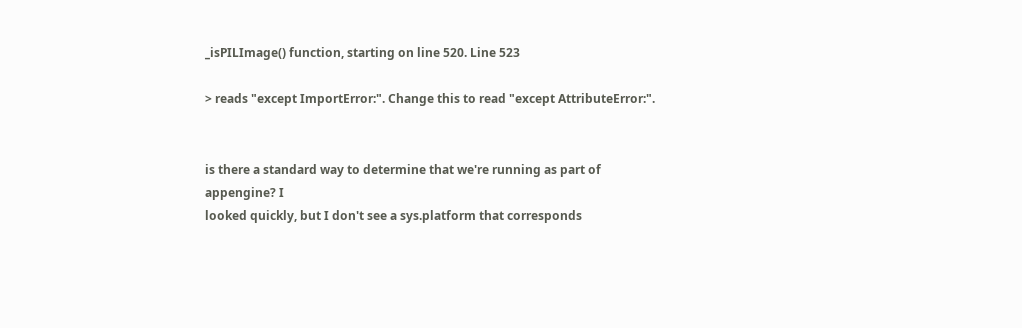_isPILImage() function, starting on line 520. Line 523

> reads "except ImportError:". Change this to read "except AttributeError:".


is there a standard way to determine that we're running as part of appengine? I
looked quickly, but I don't see a sys.platform that corresponds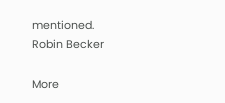mentioned.
Robin Becker

More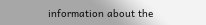information about the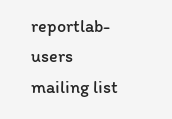reportlab-users mailing list